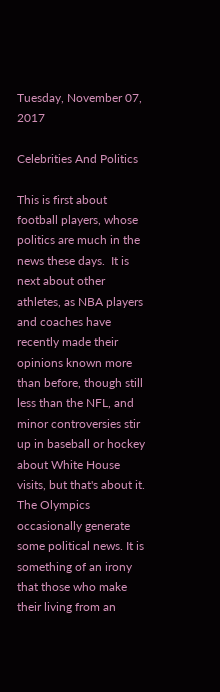Tuesday, November 07, 2017

Celebrities And Politics

This is first about football players, whose politics are much in the news these days.  It is next about other athletes, as NBA players and coaches have recently made their opinions known more than before, though still less than the NFL, and minor controversies stir up in baseball or hockey about White House visits, but that's about it. The Olympics occasionally generate some political news. It is something of an irony that those who make their living from an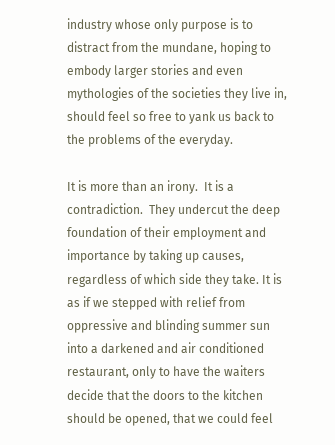industry whose only purpose is to distract from the mundane, hoping to embody larger stories and even mythologies of the societies they live in, should feel so free to yank us back to the problems of the everyday.

It is more than an irony.  It is a contradiction.  They undercut the deep foundation of their employment and importance by taking up causes, regardless of which side they take. It is as if we stepped with relief from oppressive and blinding summer sun into a darkened and air conditioned restaurant, only to have the waiters decide that the doors to the kitchen should be opened, that we could feel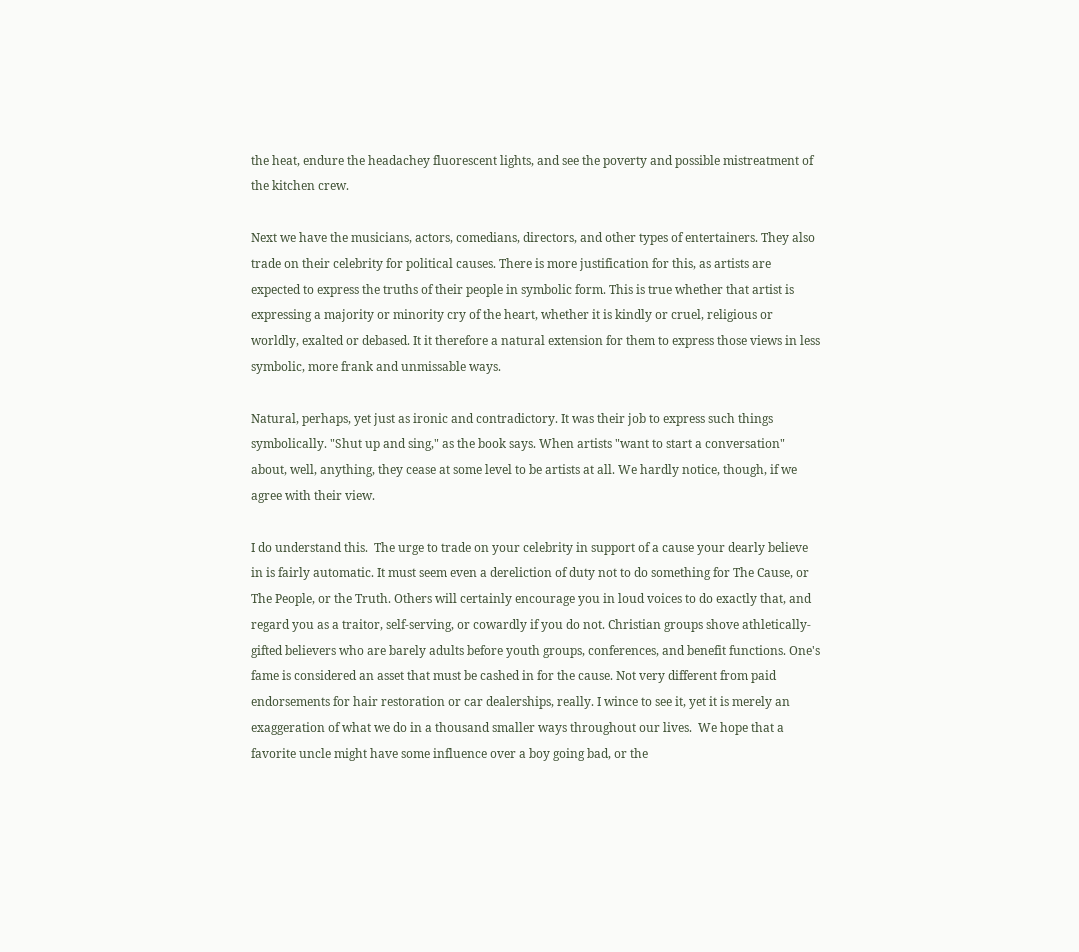the heat, endure the headachey fluorescent lights, and see the poverty and possible mistreatment of the kitchen crew.

Next we have the musicians, actors, comedians, directors, and other types of entertainers. They also trade on their celebrity for political causes. There is more justification for this, as artists are expected to express the truths of their people in symbolic form. This is true whether that artist is expressing a majority or minority cry of the heart, whether it is kindly or cruel, religious or worldly, exalted or debased. It it therefore a natural extension for them to express those views in less symbolic, more frank and unmissable ways.

Natural, perhaps, yet just as ironic and contradictory. It was their job to express such things symbolically. "Shut up and sing," as the book says. When artists "want to start a conversation" about, well, anything, they cease at some level to be artists at all. We hardly notice, though, if we agree with their view.

I do understand this.  The urge to trade on your celebrity in support of a cause your dearly believe in is fairly automatic. It must seem even a dereliction of duty not to do something for The Cause, or The People, or the Truth. Others will certainly encourage you in loud voices to do exactly that, and regard you as a traitor, self-serving, or cowardly if you do not. Christian groups shove athletically-gifted believers who are barely adults before youth groups, conferences, and benefit functions. One's fame is considered an asset that must be cashed in for the cause. Not very different from paid endorsements for hair restoration or car dealerships, really. I wince to see it, yet it is merely an exaggeration of what we do in a thousand smaller ways throughout our lives.  We hope that a favorite uncle might have some influence over a boy going bad, or the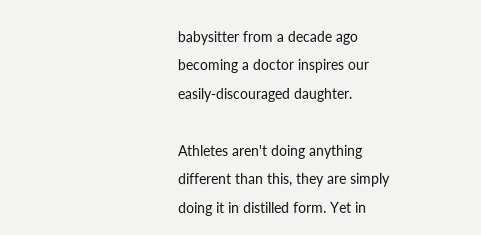babysitter from a decade ago becoming a doctor inspires our easily-discouraged daughter.

Athletes aren't doing anything different than this, they are simply doing it in distilled form. Yet in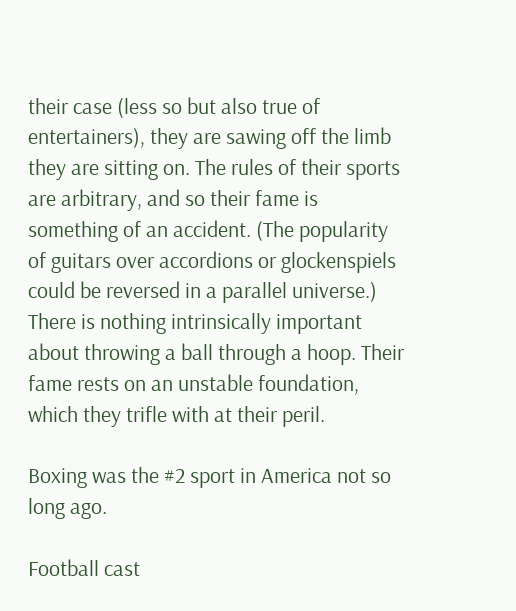their case (less so but also true of entertainers), they are sawing off the limb they are sitting on. The rules of their sports are arbitrary, and so their fame is something of an accident. (The popularity of guitars over accordions or glockenspiels could be reversed in a parallel universe.) There is nothing intrinsically important about throwing a ball through a hoop. Their fame rests on an unstable foundation, which they trifle with at their peril.

Boxing was the #2 sport in America not so long ago.

Football cast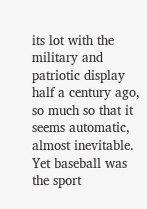its lot with the military and patriotic display half a century ago, so much so that it seems automatic, almost inevitable. Yet baseball was the sport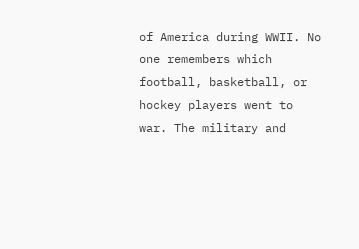of America during WWII. No one remembers which football, basketball, or hockey players went to war. The military and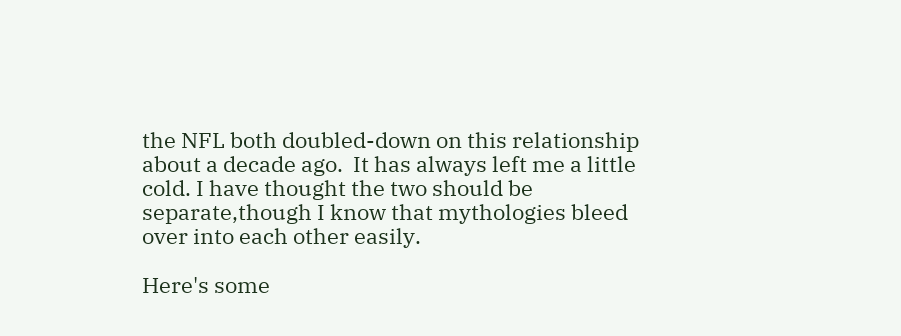the NFL both doubled-down on this relationship about a decade ago.  It has always left me a little cold. I have thought the two should be separate,though I know that mythologies bleed over into each other easily.

Here's some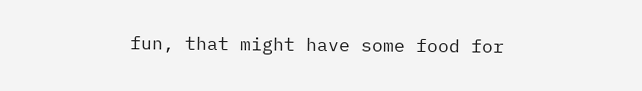fun, that might have some food for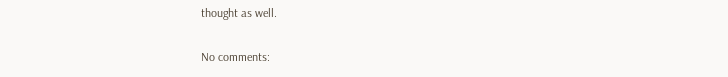thought as well.

No comments: